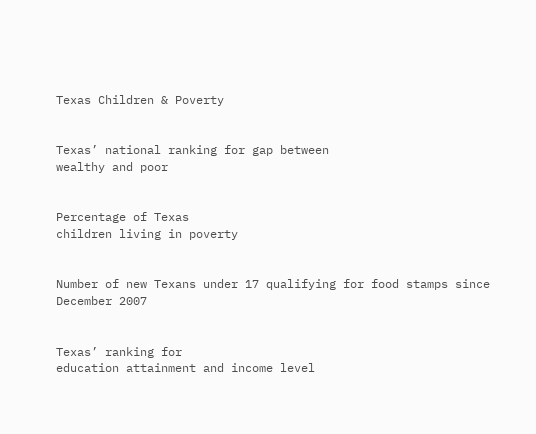Texas Children & Poverty


Texas’ national ranking for gap between
wealthy and poor


Percentage of Texas
children living in poverty


Number of new Texans under 17 qualifying for food stamps since December 2007


Texas’ ranking for
education attainment and income level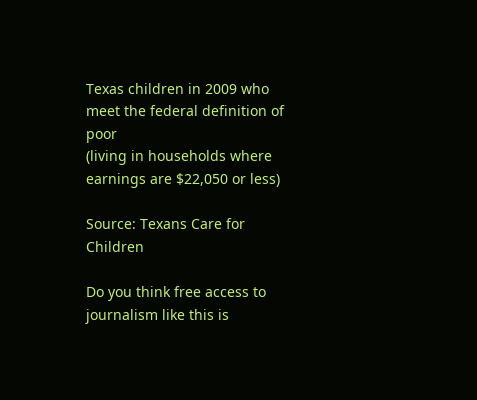Texas children in 2009 who meet the federal definition of poor
(living in households where earnings are $22,050 or less)

Source: Texans Care for Children

Do you think free access to journalism like this is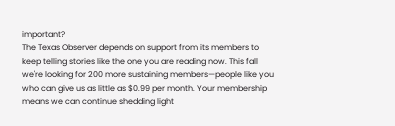important?
The Texas Observer depends on support from its members to keep telling stories like the one you are reading now. This fall we're looking for 200 more sustaining members—people like you who can give us as little as $0.99 per month. Your membership means we can continue shedding light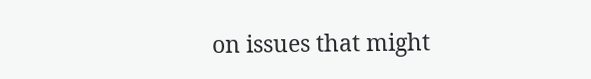on issues that might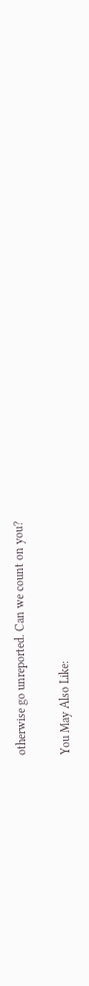otherwise go unreported. Can we count on you?

You May Also Like: